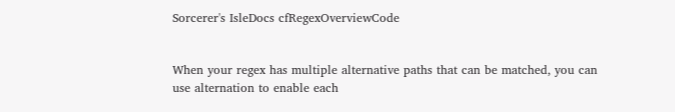Sorcerer's IsleDocs cfRegexOverviewCode


When your regex has multiple alternative paths that can be matched, you can use alternation to enable each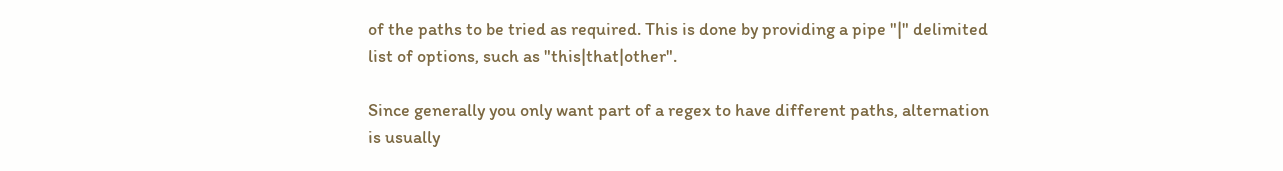of the paths to be tried as required. This is done by providing a pipe "|" delimited list of options, such as "this|that|other".

Since generally you only want part of a regex to have different paths, alternation is usually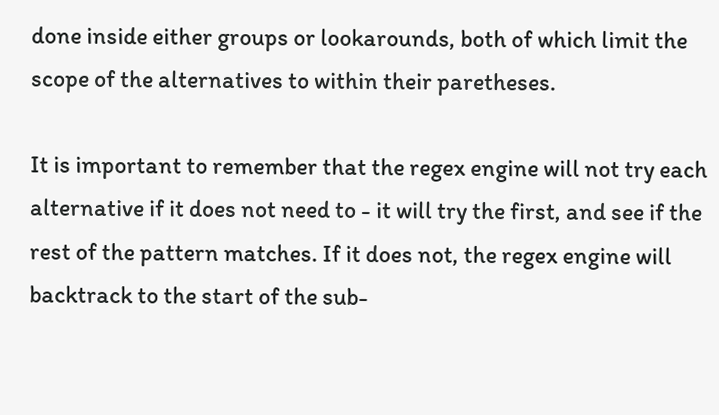done inside either groups or lookarounds, both of which limit the scope of the alternatives to within their paretheses.

It is important to remember that the regex engine will not try each alternative if it does not need to - it will try the first, and see if the rest of the pattern matches. If it does not, the regex engine will backtrack to the start of the sub-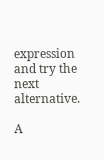expression and try the next alternative.

A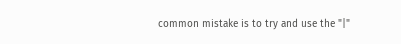common mistake is to try and use the "|"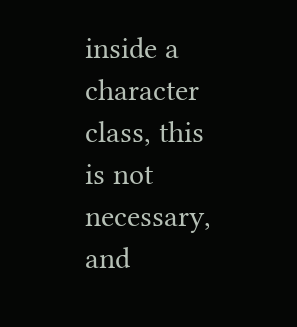inside a character class, this is not necessary, and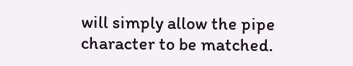will simply allow the pipe character to be matched.